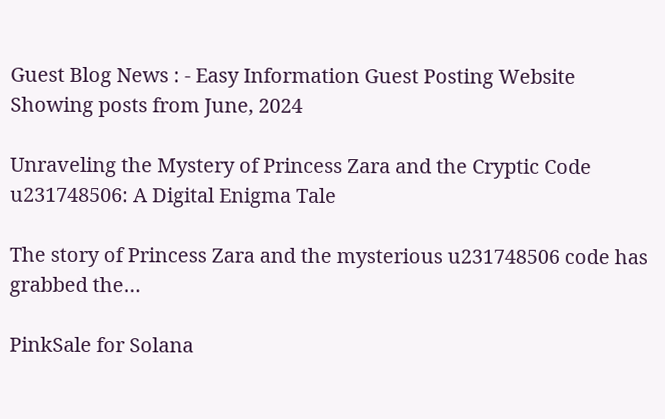Guest Blog News : - Easy Information Guest Posting Website
Showing posts from June, 2024

Unraveling the Mystery of Princess Zara and the Cryptic Code u231748506: A Digital Enigma Tale

The story of Princess Zara and the mysterious u231748506 code has grabbed the…

PinkSale for Solana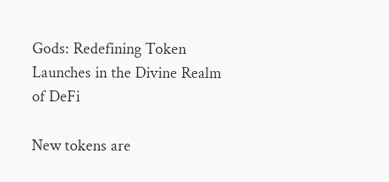Gods: Redefining Token Launches in the Divine Realm of DeFi

New tokens are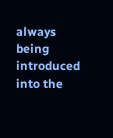always being introduced into the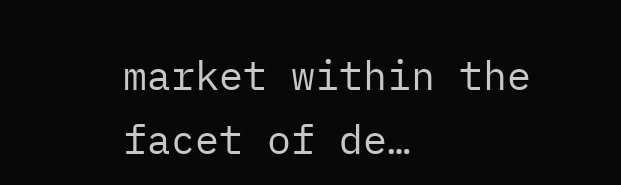market within the facet of de…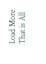Load More That is All